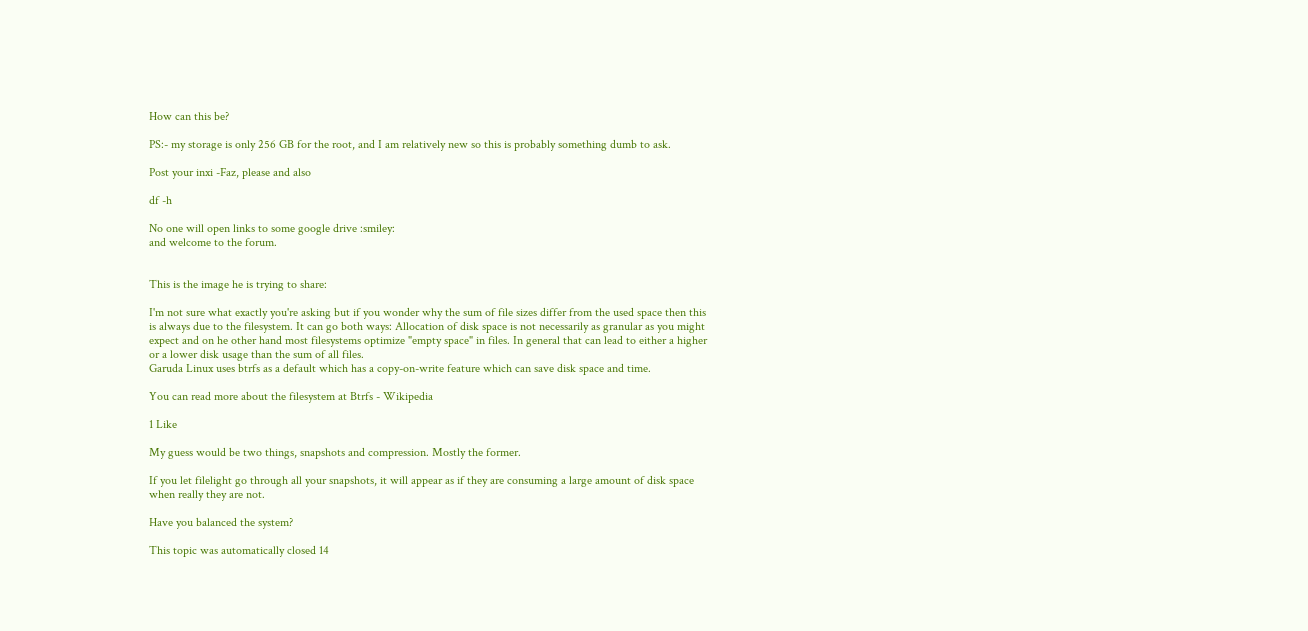How can this be?

PS:- my storage is only 256 GB for the root, and I am relatively new so this is probably something dumb to ask.

Post your inxi -Faz, please and also

df -h

No one will open links to some google drive :smiley:
and welcome to the forum.


This is the image he is trying to share:

I'm not sure what exactly you're asking but if you wonder why the sum of file sizes differ from the used space then this is always due to the filesystem. It can go both ways: Allocation of disk space is not necessarily as granular as you might expect and on he other hand most filesystems optimize "empty space" in files. In general that can lead to either a higher or a lower disk usage than the sum of all files.
Garuda Linux uses btrfs as a default which has a copy-on-write feature which can save disk space and time.

You can read more about the filesystem at Btrfs - Wikipedia

1 Like

My guess would be two things, snapshots and compression. Mostly the former.

If you let filelight go through all your snapshots, it will appear as if they are consuming a large amount of disk space when really they are not.

Have you balanced the system?

This topic was automatically closed 14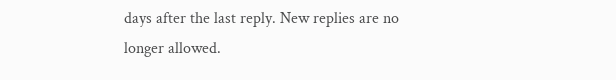days after the last reply. New replies are no longer allowed.